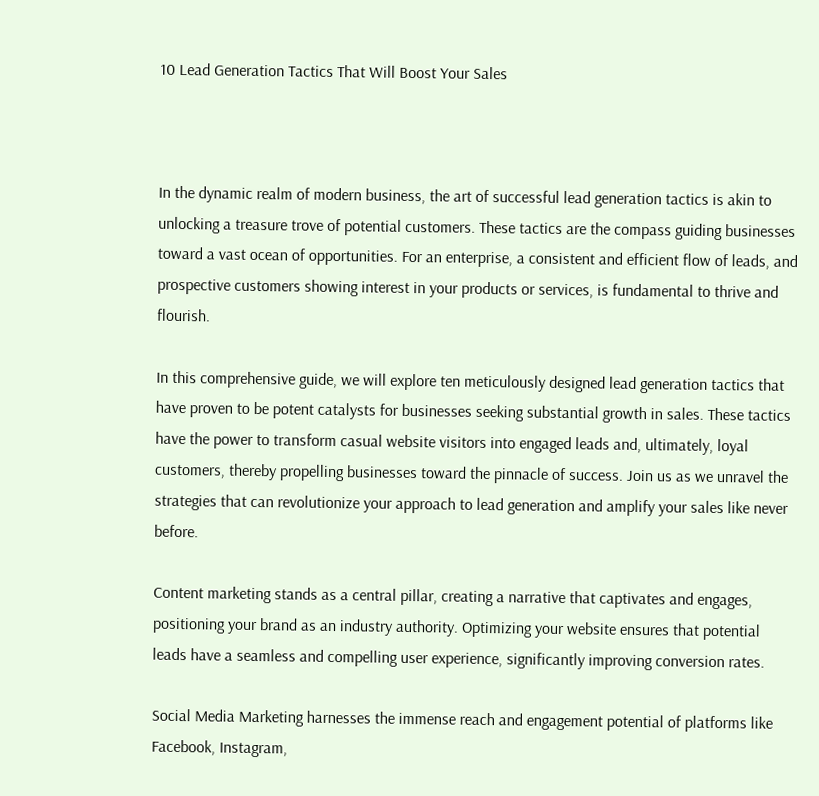10 Lead Generation Tactics That Will Boost Your Sales



In the dynamic realm of modern business, the art of successful lead generation tactics is akin to unlocking a treasure trove of potential customers. These tactics are the compass guiding businesses toward a vast ocean of opportunities. For an enterprise, a consistent and efficient flow of leads, and prospective customers showing interest in your products or services, is fundamental to thrive and flourish.

In this comprehensive guide, we will explore ten meticulously designed lead generation tactics that have proven to be potent catalysts for businesses seeking substantial growth in sales. These tactics have the power to transform casual website visitors into engaged leads and, ultimately, loyal customers, thereby propelling businesses toward the pinnacle of success. Join us as we unravel the strategies that can revolutionize your approach to lead generation and amplify your sales like never before.

Content marketing stands as a central pillar, creating a narrative that captivates and engages, positioning your brand as an industry authority. Optimizing your website ensures that potential leads have a seamless and compelling user experience, significantly improving conversion rates.

Social Media Marketing harnesses the immense reach and engagement potential of platforms like Facebook, Instagram,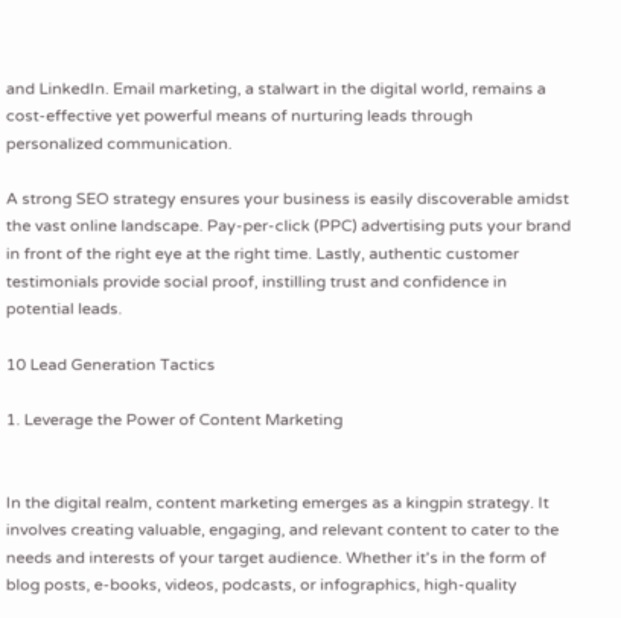and LinkedIn. Email marketing, a stalwart in the digital world, remains a cost-effective yet powerful means of nurturing leads through personalized communication.

A strong SEO strategy ensures your business is easily discoverable amidst the vast online landscape. Pay-per-click (PPC) advertising puts your brand in front of the right eye at the right time. Lastly, authentic customer testimonials provide social proof, instilling trust and confidence in potential leads.

10 Lead Generation Tactics

1. Leverage the Power of Content Marketing


In the digital realm, content marketing emerges as a kingpin strategy. It involves creating valuable, engaging, and relevant content to cater to the needs and interests of your target audience. Whether it's in the form of blog posts, e-books, videos, podcasts, or infographics, high-quality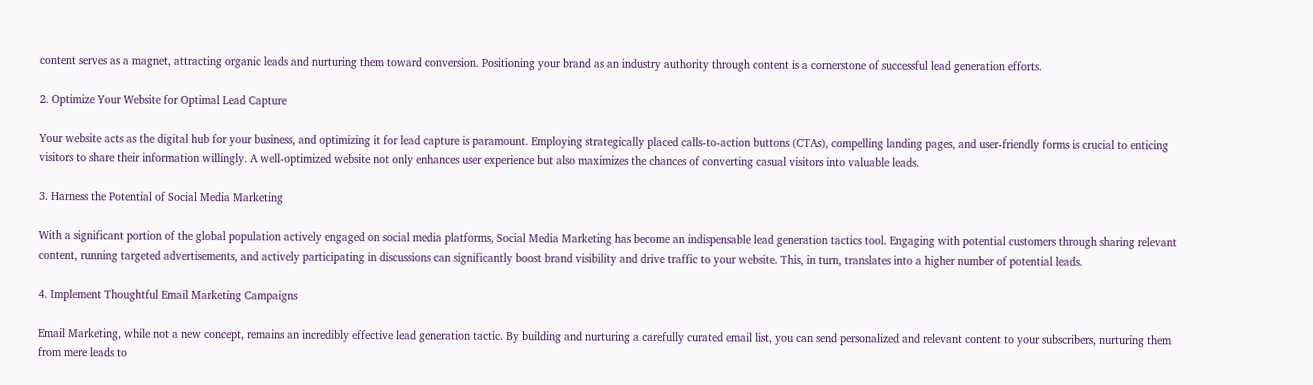content serves as a magnet, attracting organic leads and nurturing them toward conversion. Positioning your brand as an industry authority through content is a cornerstone of successful lead generation efforts.

2. Optimize Your Website for Optimal Lead Capture

Your website acts as the digital hub for your business, and optimizing it for lead capture is paramount. Employing strategically placed calls-to-action buttons (CTAs), compelling landing pages, and user-friendly forms is crucial to enticing visitors to share their information willingly. A well-optimized website not only enhances user experience but also maximizes the chances of converting casual visitors into valuable leads.

3. Harness the Potential of Social Media Marketing

With a significant portion of the global population actively engaged on social media platforms, Social Media Marketing has become an indispensable lead generation tactics tool. Engaging with potential customers through sharing relevant content, running targeted advertisements, and actively participating in discussions can significantly boost brand visibility and drive traffic to your website. This, in turn, translates into a higher number of potential leads.

4. Implement Thoughtful Email Marketing Campaigns

Email Marketing, while not a new concept, remains an incredibly effective lead generation tactic. By building and nurturing a carefully curated email list, you can send personalized and relevant content to your subscribers, nurturing them from mere leads to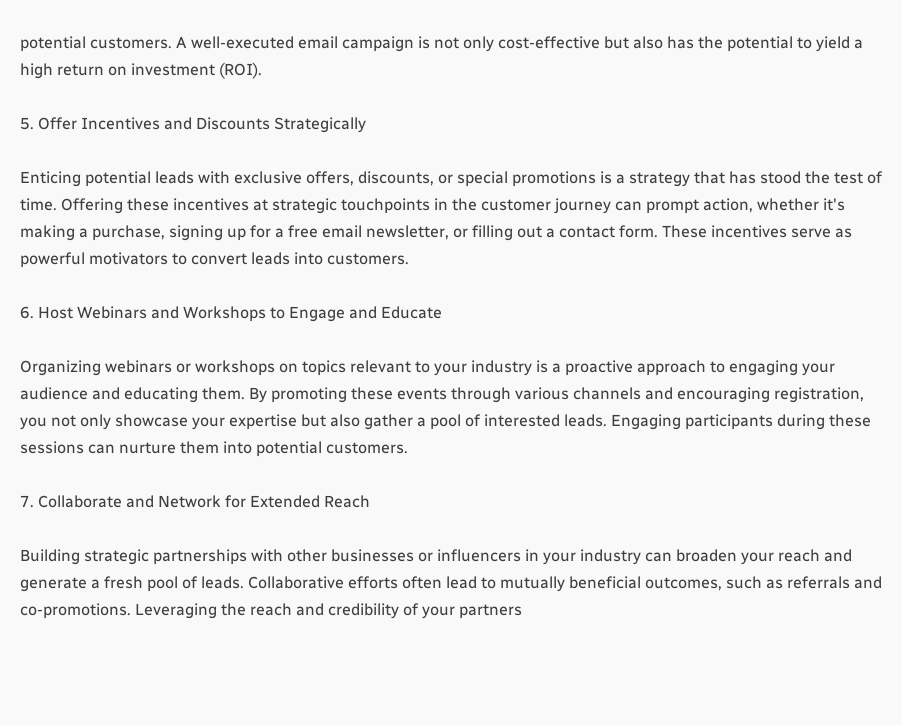potential customers. A well-executed email campaign is not only cost-effective but also has the potential to yield a high return on investment (ROI).

5. Offer Incentives and Discounts Strategically

Enticing potential leads with exclusive offers, discounts, or special promotions is a strategy that has stood the test of time. Offering these incentives at strategic touchpoints in the customer journey can prompt action, whether it's making a purchase, signing up for a free email newsletter, or filling out a contact form. These incentives serve as powerful motivators to convert leads into customers.

6. Host Webinars and Workshops to Engage and Educate

Organizing webinars or workshops on topics relevant to your industry is a proactive approach to engaging your audience and educating them. By promoting these events through various channels and encouraging registration, you not only showcase your expertise but also gather a pool of interested leads. Engaging participants during these sessions can nurture them into potential customers.

7. Collaborate and Network for Extended Reach

Building strategic partnerships with other businesses or influencers in your industry can broaden your reach and generate a fresh pool of leads. Collaborative efforts often lead to mutually beneficial outcomes, such as referrals and co-promotions. Leveraging the reach and credibility of your partners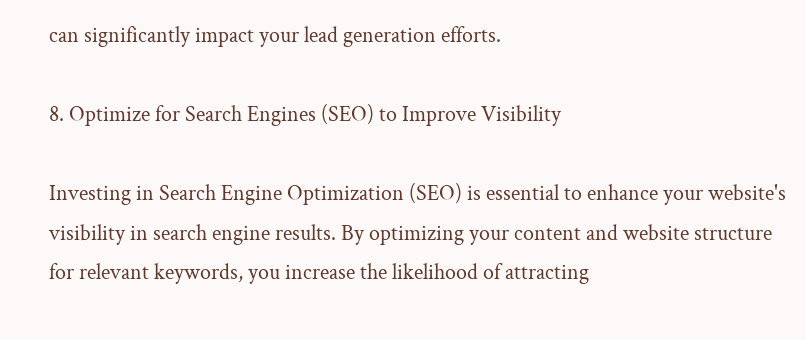can significantly impact your lead generation efforts.

8. Optimize for Search Engines (SEO) to Improve Visibility

Investing in Search Engine Optimization (SEO) is essential to enhance your website's visibility in search engine results. By optimizing your content and website structure for relevant keywords, you increase the likelihood of attracting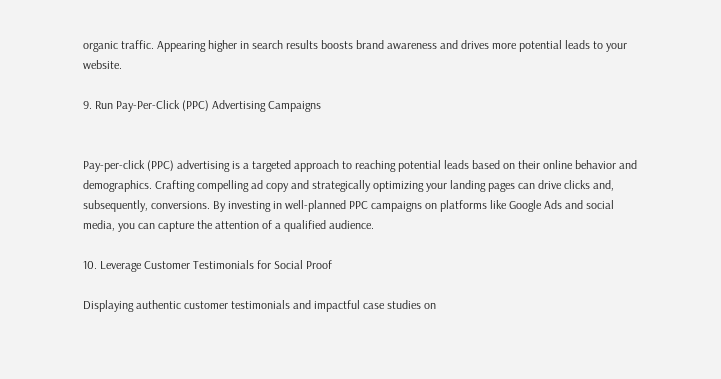organic traffic. Appearing higher in search results boosts brand awareness and drives more potential leads to your website.

9. Run Pay-Per-Click (PPC) Advertising Campaigns


Pay-per-click (PPC) advertising is a targeted approach to reaching potential leads based on their online behavior and demographics. Crafting compelling ad copy and strategically optimizing your landing pages can drive clicks and, subsequently, conversions. By investing in well-planned PPC campaigns on platforms like Google Ads and social media, you can capture the attention of a qualified audience.

10. Leverage Customer Testimonials for Social Proof

Displaying authentic customer testimonials and impactful case studies on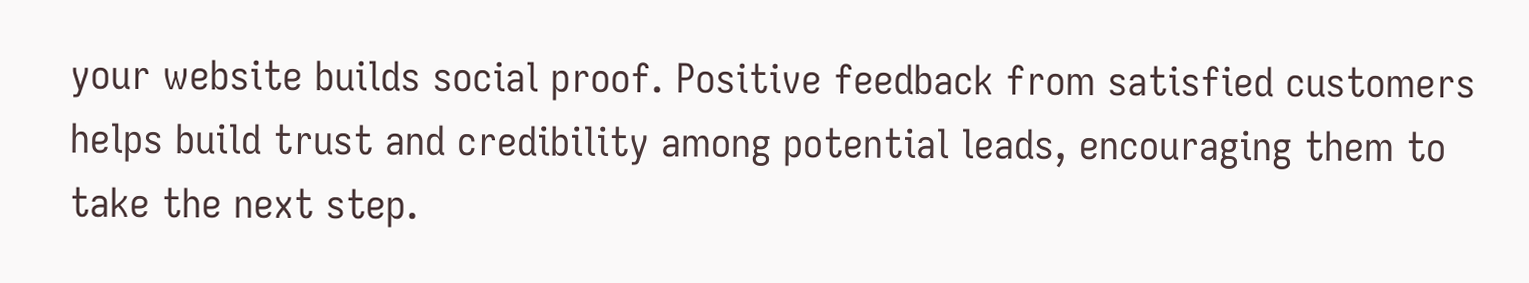your website builds social proof. Positive feedback from satisfied customers helps build trust and credibility among potential leads, encouraging them to take the next step.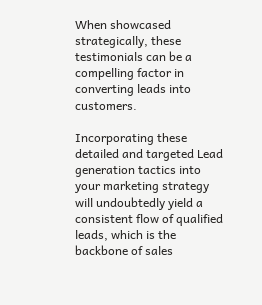When showcased strategically, these testimonials can be a compelling factor in converting leads into customers.

Incorporating these detailed and targeted Lead generation tactics into your marketing strategy will undoubtedly yield a consistent flow of qualified leads, which is the backbone of sales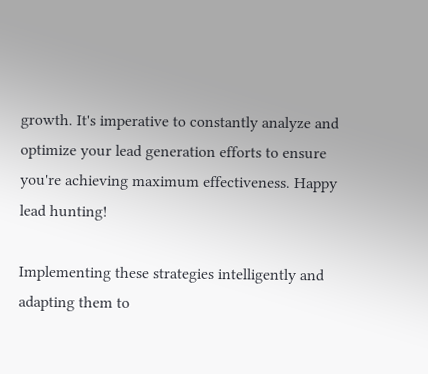growth. It's imperative to constantly analyze and optimize your lead generation efforts to ensure you're achieving maximum effectiveness. Happy lead hunting!

Implementing these strategies intelligently and adapting them to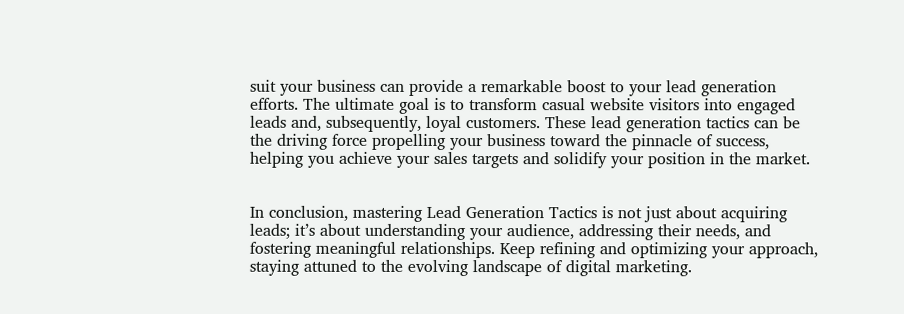suit your business can provide a remarkable boost to your lead generation efforts. The ultimate goal is to transform casual website visitors into engaged leads and, subsequently, loyal customers. These lead generation tactics can be the driving force propelling your business toward the pinnacle of success, helping you achieve your sales targets and solidify your position in the market.


In conclusion, mastering Lead Generation Tactics is not just about acquiring leads; it’s about understanding your audience, addressing their needs, and fostering meaningful relationships. Keep refining and optimizing your approach, staying attuned to the evolving landscape of digital marketing.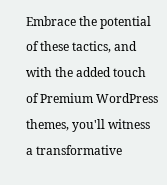Embrace the potential of these tactics, and with the added touch of Premium WordPress themes, you'll witness a transformative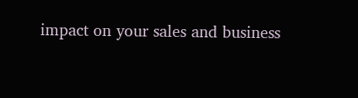impact on your sales and business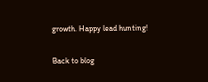growth. Happy lead hunting!

Back to blog